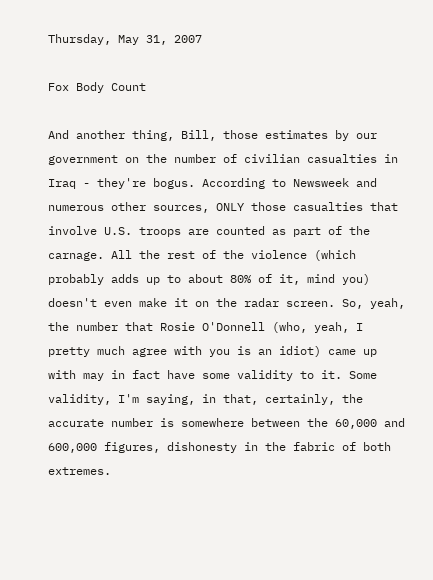Thursday, May 31, 2007

Fox Body Count

And another thing, Bill, those estimates by our government on the number of civilian casualties in Iraq - they're bogus. According to Newsweek and numerous other sources, ONLY those casualties that involve U.S. troops are counted as part of the carnage. All the rest of the violence (which probably adds up to about 80% of it, mind you) doesn't even make it on the radar screen. So, yeah, the number that Rosie O'Donnell (who, yeah, I pretty much agree with you is an idiot) came up with may in fact have some validity to it. Some validity, I'm saying, in that, certainly, the accurate number is somewhere between the 60,000 and 600,000 figures, dishonesty in the fabric of both extremes.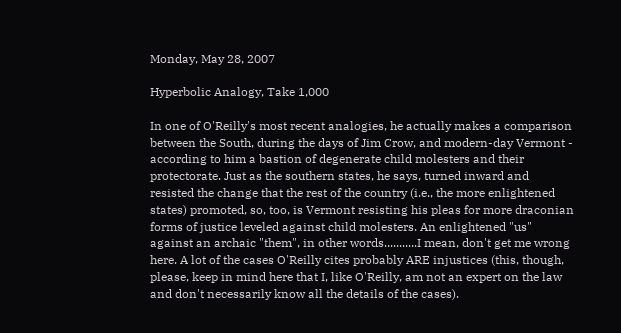Monday, May 28, 2007

Hyperbolic Analogy, Take 1,000

In one of O'Reilly's most recent analogies, he actually makes a comparison between the South, during the days of Jim Crow, and modern-day Vermont - according to him a bastion of degenerate child molesters and their protectorate. Just as the southern states, he says, turned inward and resisted the change that the rest of the country (i.e., the more enlightened states) promoted, so, too, is Vermont resisting his pleas for more draconian forms of justice leveled against child molesters. An enlightened "us" against an archaic "them", in other words...........I mean, don't get me wrong here. A lot of the cases O'Reilly cites probably ARE injustices (this, though, please, keep in mind here that I, like O'Reilly, am not an expert on the law and don't necessarily know all the details of the cases).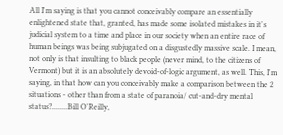All I'm saying is that you cannot conceivably compare an essentially enlightened state that, granted, has made some isolated mistakes in it's judicial system to a time and place in our society when an entire race of human beings was being subjugated on a disgustedly massive scale. I mean, not only is that insulting to black people (never mind, to the citizens of Vermont) but it is an absolutely devoid-of-logic argument, as well. This, I'm saying, in that how can you conceivably make a comparison between the 2 situations - other than from a state of paranoia/ cut-and-dry mental status?........Bill O'Reilly,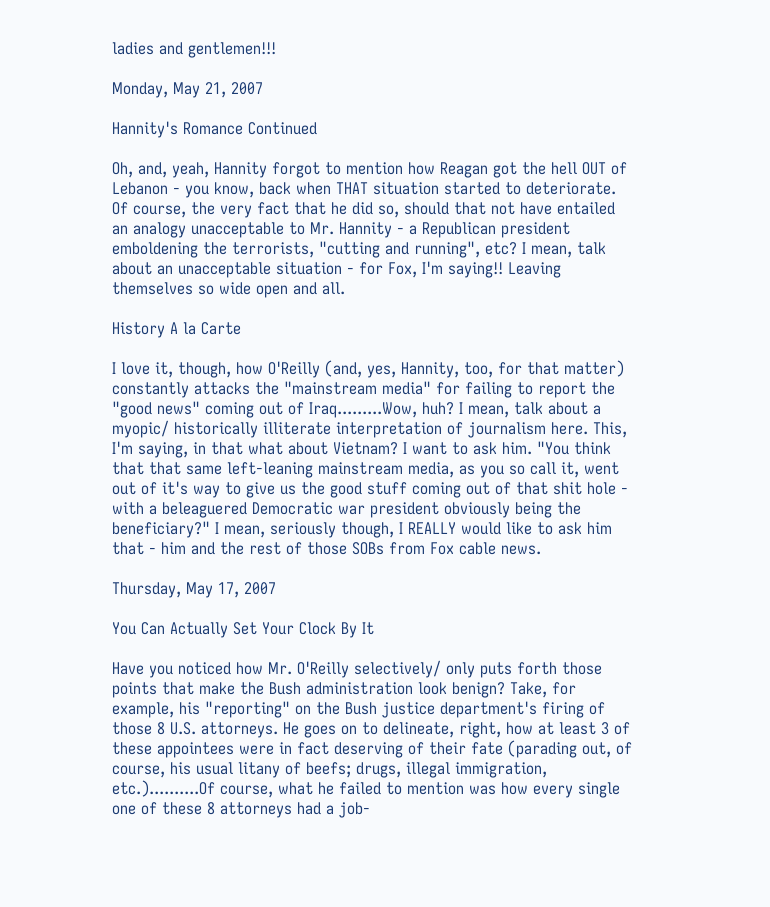ladies and gentlemen!!!

Monday, May 21, 2007

Hannity's Romance Continued

Oh, and, yeah, Hannity forgot to mention how Reagan got the hell OUT of Lebanon - you know, back when THAT situation started to deteriorate. Of course, the very fact that he did so, should that not have entailed an analogy unacceptable to Mr. Hannity - a Republican president emboldening the terrorists, "cutting and running", etc? I mean, talk about an unacceptable situation - for Fox, I'm saying!! Leaving themselves so wide open and all.

History A la Carte

I love it, though, how O'Reilly (and, yes, Hannity, too, for that matter) constantly attacks the "mainstream media" for failing to report the "good news" coming out of Iraq.........Wow, huh? I mean, talk about a myopic/ historically illiterate interpretation of journalism here. This, I'm saying, in that what about Vietnam? I want to ask him. "You think that that same left-leaning mainstream media, as you so call it, went out of it's way to give us the good stuff coming out of that shit hole - with a beleaguered Democratic war president obviously being the beneficiary?" I mean, seriously though, I REALLY would like to ask him that - him and the rest of those SOBs from Fox cable news.

Thursday, May 17, 2007

You Can Actually Set Your Clock By It

Have you noticed how Mr. O'Reilly selectively/ only puts forth those points that make the Bush administration look benign? Take, for example, his "reporting" on the Bush justice department's firing of those 8 U.S. attorneys. He goes on to delineate, right, how at least 3 of these appointees were in fact deserving of their fate (parading out, of course, his usual litany of beefs; drugs, illegal immigration, etc.)..........Of course, what he failed to mention was how every single one of these 8 attorneys had a job-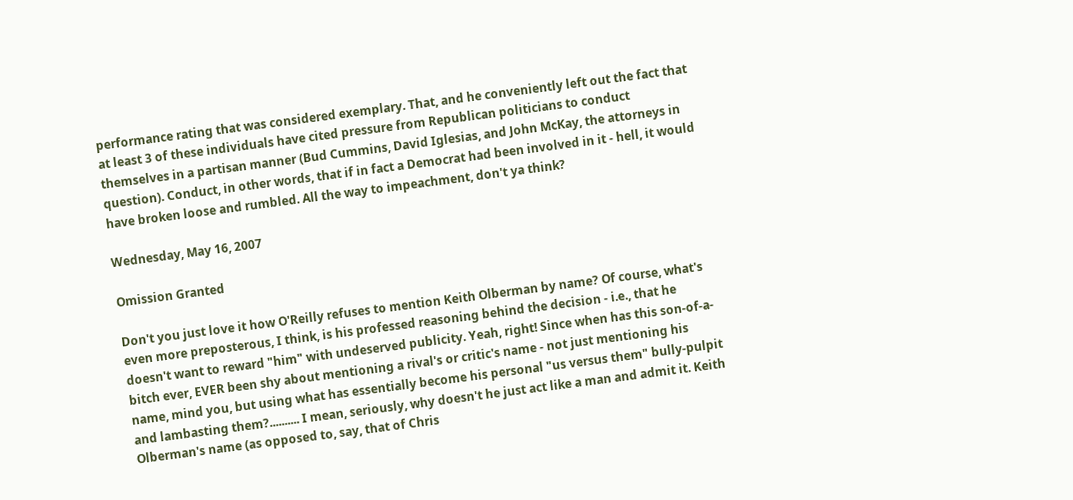performance rating that was considered exemplary. That, and he conveniently left out the fact that at least 3 of these individuals have cited pressure from Republican politicians to conduct themselves in a partisan manner (Bud Cummins, David Iglesias, and John McKay, the attorneys in question). Conduct, in other words, that if in fact a Democrat had been involved in it - hell, it would have broken loose and rumbled. All the way to impeachment, don't ya think?

Wednesday, May 16, 2007

Omission Granted

Don't you just love it how O'Reilly refuses to mention Keith Olberman by name? Of course, what's even more preposterous, I think, is his professed reasoning behind the decision - i.e., that he doesn't want to reward "him" with undeserved publicity. Yeah, right! Since when has this son-of-a-bitch ever, EVER been shy about mentioning a rival's or critic's name - not just mentioning his name, mind you, but using what has essentially become his personal "us versus them" bully-pulpit and lambasting them?.......... I mean, seriously, why doesn't he just act like a man and admit it. Keith Olberman's name (as opposed to, say, that of Chris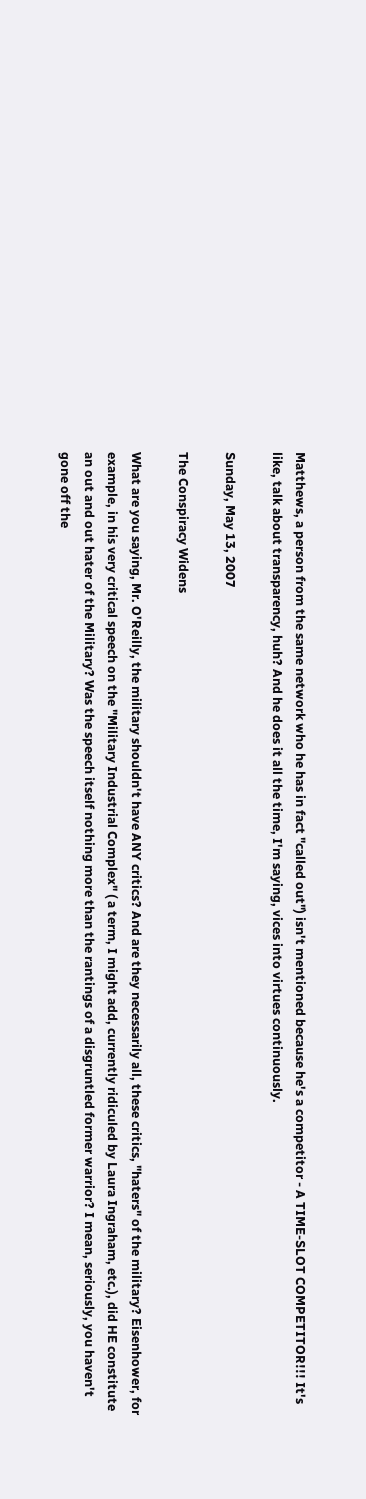Matthews, a person from the same network who he has in fact "called out") isn't mentioned because he's a competitor - A TIME-SLOT COMPETITOR!!! It's like, talk about transparency, huh? And he does it all the time, I'm saying, vices into virtues continuously.

Sunday, May 13, 2007

The Conspiracy Widens

What are you saying, Mr. O'Reilly, the military shouldn't have ANY critics? And are they necessarily all, these critics, "haters" of the military? Eisenhower, for example, in his very critical speech on the "Military Industrial Complex" ( a term, I might add, currently ridiculed by Laura Ingraham, etc.), did HE constitute an out and out hater of the Military? Was the speech itself nothing more than the rantings of a disgruntled former warrior? I mean, seriously, you haven't gone off the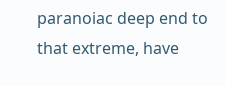paranoiac deep end to that extreme, have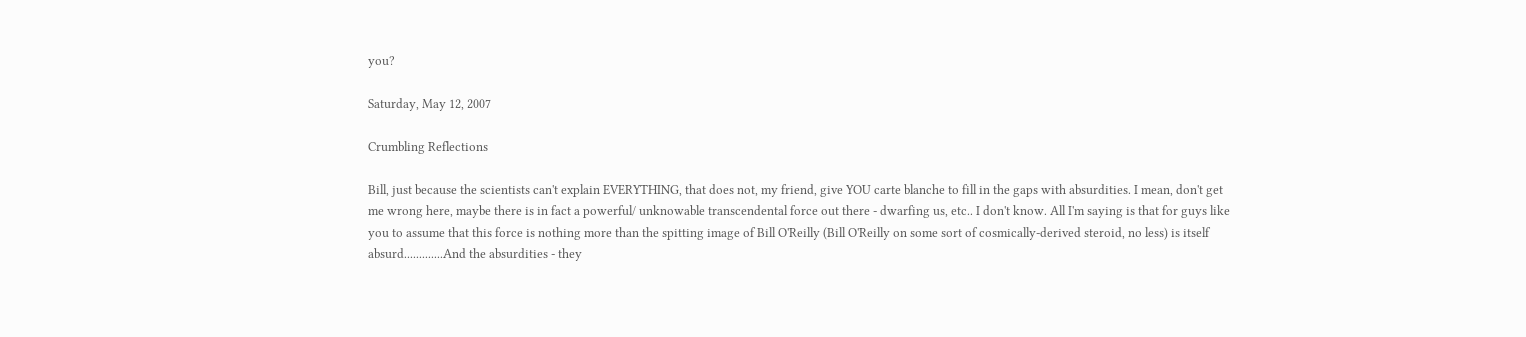you?

Saturday, May 12, 2007

Crumbling Reflections

Bill, just because the scientists can't explain EVERYTHING, that does not, my friend, give YOU carte blanche to fill in the gaps with absurdities. I mean, don't get me wrong here, maybe there is in fact a powerful/ unknowable transcendental force out there - dwarfing us, etc.. I don't know. All I'm saying is that for guys like you to assume that this force is nothing more than the spitting image of Bill O'Reilly (Bill O'Reilly on some sort of cosmically-derived steroid, no less) is itself absurd.............And the absurdities - they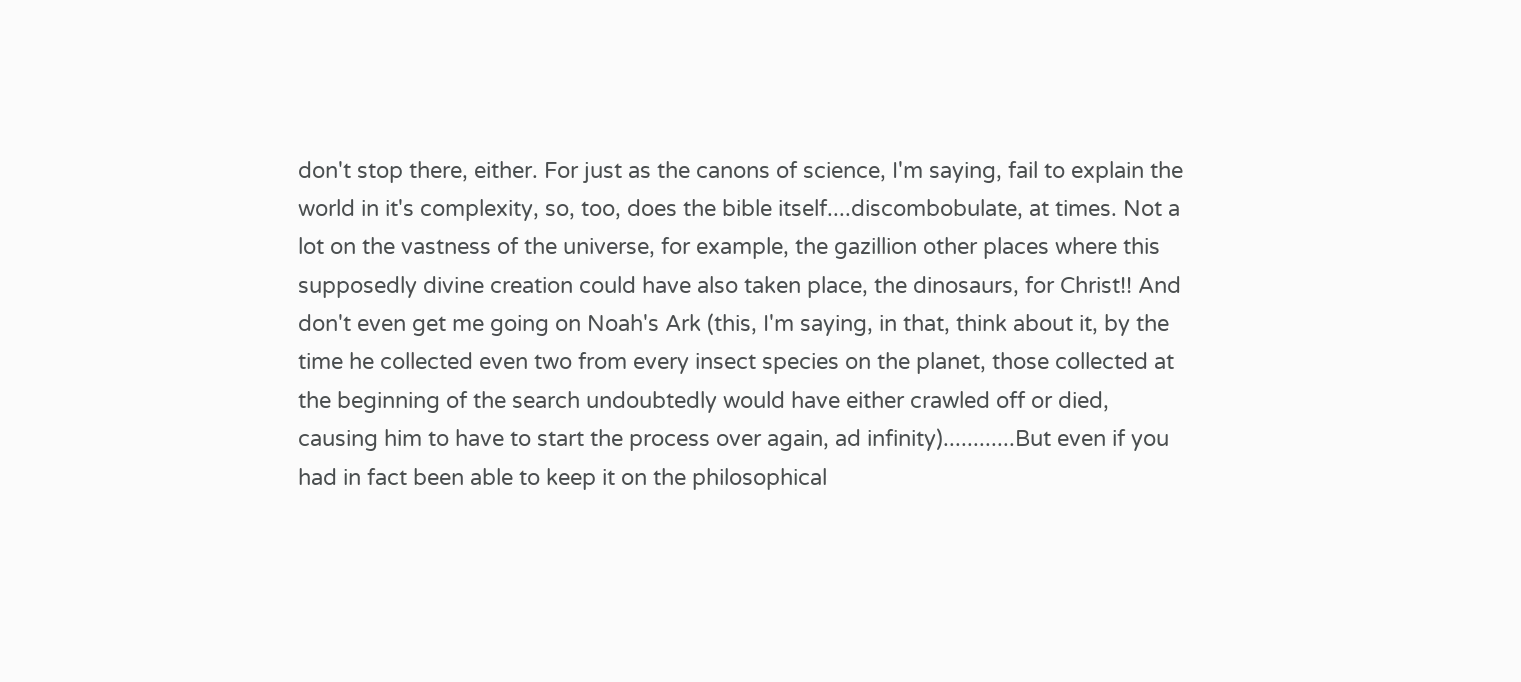don't stop there, either. For just as the canons of science, I'm saying, fail to explain the world in it's complexity, so, too, does the bible itself....discombobulate, at times. Not a lot on the vastness of the universe, for example, the gazillion other places where this supposedly divine creation could have also taken place, the dinosaurs, for Christ!! And don't even get me going on Noah's Ark (this, I'm saying, in that, think about it, by the time he collected even two from every insect species on the planet, those collected at the beginning of the search undoubtedly would have either crawled off or died, causing him to have to start the process over again, ad infinity)............But even if you had in fact been able to keep it on the philosophical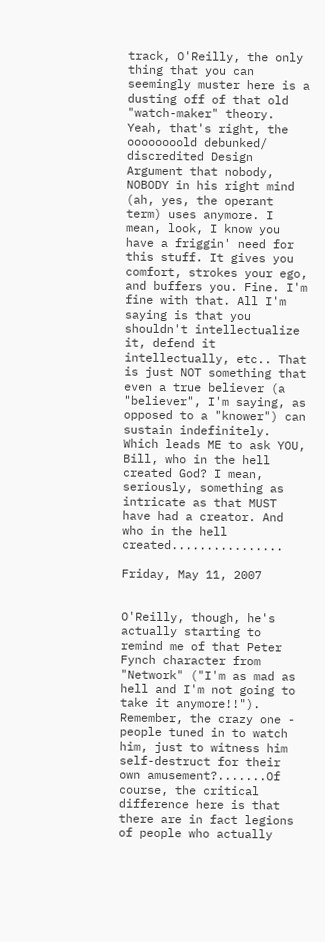track, O'Reilly, the only thing that you can seemingly muster here is a dusting off of that old "watch-maker" theory. Yeah, that's right, the oooooooold debunked/ discredited Design Argument that nobody, NOBODY in his right mind (ah, yes, the operant term) uses anymore. I mean, look, I know you have a friggin' need for this stuff. It gives you comfort, strokes your ego, and buffers you. Fine. I'm fine with that. All I'm saying is that you shouldn't intellectualize it, defend it intellectually, etc.. That is just NOT something that even a true believer (a "believer", I'm saying, as opposed to a "knower") can sustain indefinitely. Which leads ME to ask YOU, Bill, who in the hell created God? I mean, seriously, something as intricate as that MUST have had a creator. And who in the hell created................

Friday, May 11, 2007


O'Reilly, though, he's actually starting to remind me of that Peter Fynch character from "Network" ("I'm as mad as hell and I'm not going to take it anymore!!"). Remember, the crazy one - people tuned in to watch him, just to witness him self-destruct for their own amusement?.......Of course, the critical difference here is that there are in fact legions of people who actually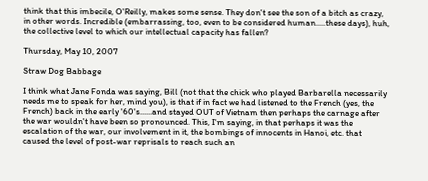think that this imbecile, O'Reilly, makes some sense. They don't see the son of a bitch as crazy, in other words. Incredible (embarrassing, too, even to be considered human.....these days), huh, the collective level to which our intellectual capacity has fallen?

Thursday, May 10, 2007

Straw Dog Babbage

I think what Jane Fonda was saying, Bill (not that the chick who played Barbarella necessarily needs me to speak for her, mind you), is that if in fact we had listened to the French (yes, the French) back in the early '60's......and stayed OUT of Vietnam then perhaps the carnage after the war wouldn't have been so pronounced. This, I'm saying, in that perhaps it was the escalation of the war, our involvement in it, the bombings of innocents in Hanoi, etc. that caused the level of post-war reprisals to reach such an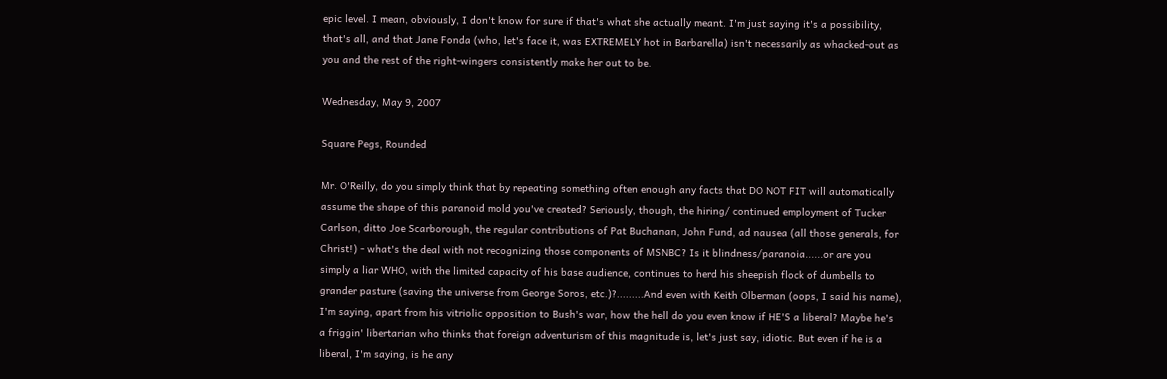epic level. I mean, obviously, I don't know for sure if that's what she actually meant. I'm just saying it's a possibility, that's all, and that Jane Fonda (who, let's face it, was EXTREMELY hot in Barbarella) isn't necessarily as whacked-out as you and the rest of the right-wingers consistently make her out to be.

Wednesday, May 9, 2007

Square Pegs, Rounded

Mr. O'Reilly, do you simply think that by repeating something often enough any facts that DO NOT FIT will automatically assume the shape of this paranoid mold you've created? Seriously, though, the hiring/ continued employment of Tucker Carlson, ditto Joe Scarborough, the regular contributions of Pat Buchanan, John Fund, ad nausea (all those generals, for Christ!) - what's the deal with not recognizing those components of MSNBC? Is it blindness/paranoia......or are you simply a liar WHO, with the limited capacity of his base audience, continues to herd his sheepish flock of dumbells to grander pasture (saving the universe from George Soros, etc.)?.........And even with Keith Olberman (oops, I said his name), I'm saying, apart from his vitriolic opposition to Bush's war, how the hell do you even know if HE'S a liberal? Maybe he's a friggin' libertarian who thinks that foreign adventurism of this magnitude is, let's just say, idiotic. But even if he is a liberal, I'm saying, is he any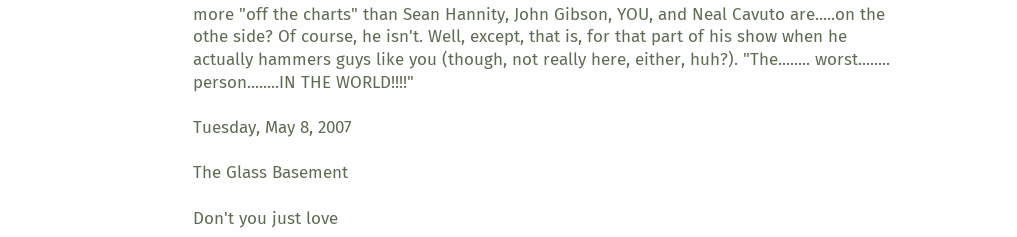more "off the charts" than Sean Hannity, John Gibson, YOU, and Neal Cavuto are.....on the othe side? Of course, he isn't. Well, except, that is, for that part of his show when he actually hammers guys like you (though, not really here, either, huh?). "The........ worst........ person........IN THE WORLD!!!!"

Tuesday, May 8, 2007

The Glass Basement

Don't you just love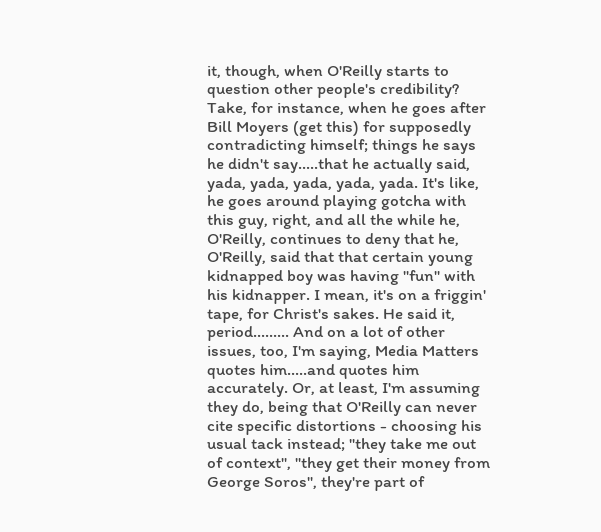it, though, when O'Reilly starts to question other people's credibility? Take, for instance, when he goes after Bill Moyers (get this) for supposedly contradicting himself; things he says he didn't say.....that he actually said, yada, yada, yada, yada, yada. It's like, he goes around playing gotcha with this guy, right, and all the while he, O'Reilly, continues to deny that he, O'Reilly, said that that certain young kidnapped boy was having "fun" with his kidnapper. I mean, it's on a friggin' tape, for Christ's sakes. He said it, period......... And on a lot of other issues, too, I'm saying, Media Matters quotes him.....and quotes him accurately. Or, at least, I'm assuming they do, being that O'Reilly can never cite specific distortions - choosing his usual tack instead; "they take me out of context", "they get their money from George Soros", they're part of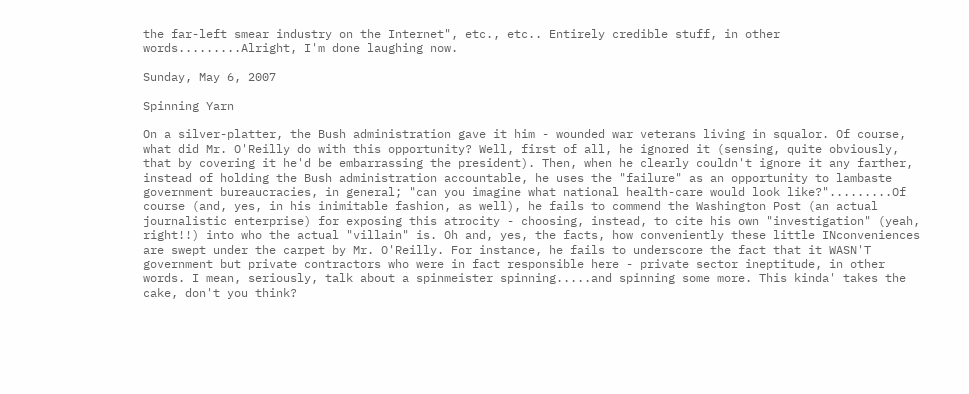the far-left smear industry on the Internet", etc., etc.. Entirely credible stuff, in other words.........Alright, I'm done laughing now.

Sunday, May 6, 2007

Spinning Yarn

On a silver-platter, the Bush administration gave it him - wounded war veterans living in squalor. Of course, what did Mr. O'Reilly do with this opportunity? Well, first of all, he ignored it (sensing, quite obviously, that by covering it he'd be embarrassing the president). Then, when he clearly couldn't ignore it any farther, instead of holding the Bush administration accountable, he uses the "failure" as an opportunity to lambaste government bureaucracies, in general; "can you imagine what national health-care would look like?".........Of course (and, yes, in his inimitable fashion, as well), he fails to commend the Washington Post (an actual journalistic enterprise) for exposing this atrocity - choosing, instead, to cite his own "investigation" (yeah, right!!) into who the actual "villain" is. Oh and, yes, the facts, how conveniently these little INconveniences are swept under the carpet by Mr. O'Reilly. For instance, he fails to underscore the fact that it WASN'T government but private contractors who were in fact responsible here - private sector ineptitude, in other words. I mean, seriously, talk about a spinmeister spinning.....and spinning some more. This kinda' takes the cake, don't you think?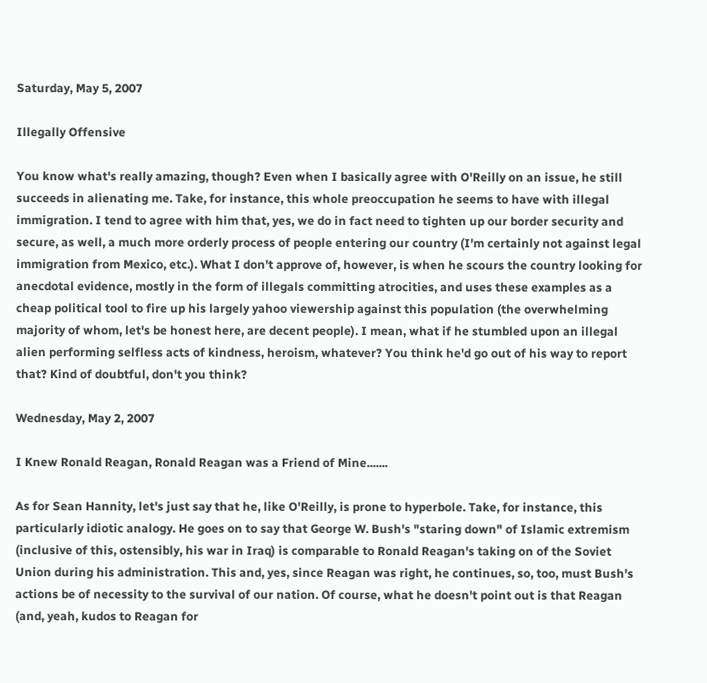Saturday, May 5, 2007

Illegally Offensive

You know what's really amazing, though? Even when I basically agree with O'Reilly on an issue, he still succeeds in alienating me. Take, for instance, this whole preoccupation he seems to have with illegal immigration. I tend to agree with him that, yes, we do in fact need to tighten up our border security and secure, as well, a much more orderly process of people entering our country (I'm certainly not against legal immigration from Mexico, etc.). What I don't approve of, however, is when he scours the country looking for anecdotal evidence, mostly in the form of illegals committing atrocities, and uses these examples as a cheap political tool to fire up his largely yahoo viewership against this population (the overwhelming majority of whom, let's be honest here, are decent people). I mean, what if he stumbled upon an illegal alien performing selfless acts of kindness, heroism, whatever? You think he'd go out of his way to report that? Kind of doubtful, don't you think?

Wednesday, May 2, 2007

I Knew Ronald Reagan, Ronald Reagan was a Friend of Mine.......

As for Sean Hannity, let's just say that he, like O'Reilly, is prone to hyperbole. Take, for instance, this particularly idiotic analogy. He goes on to say that George W. Bush's "staring down" of Islamic extremism (inclusive of this, ostensibly, his war in Iraq) is comparable to Ronald Reagan's taking on of the Soviet Union during his administration. This and, yes, since Reagan was right, he continues, so, too, must Bush's actions be of necessity to the survival of our nation. Of course, what he doesn't point out is that Reagan (and, yeah, kudos to Reagan for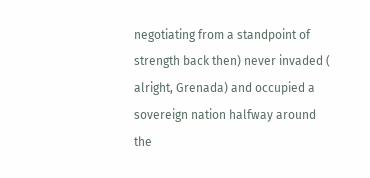negotiating from a standpoint of strength back then) never invaded ( alright, Grenada) and occupied a sovereign nation halfway around the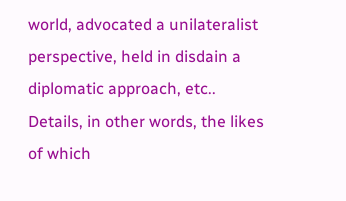world, advocated a unilateralist perspective, held in disdain a diplomatic approach, etc.. Details, in other words, the likes of which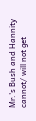Mr.'s Bush and Hannity cannot/ will not get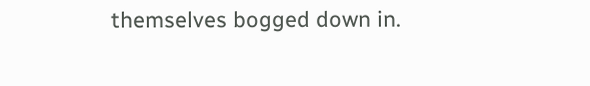themselves bogged down in.